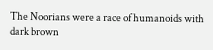The Noorians were a race of humanoids with dark brown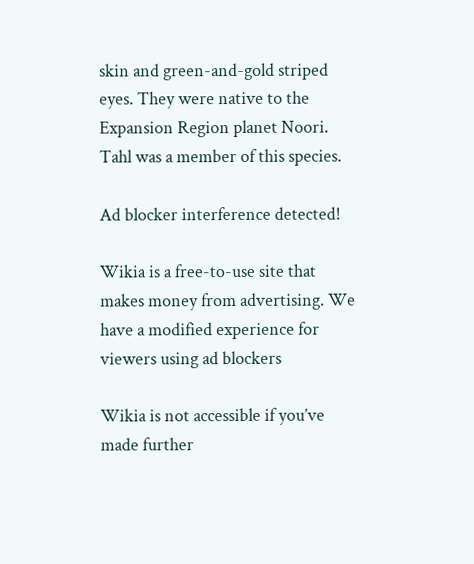skin and green-and-gold striped eyes. They were native to the Expansion Region planet Noori. Tahl was a member of this species.

Ad blocker interference detected!

Wikia is a free-to-use site that makes money from advertising. We have a modified experience for viewers using ad blockers

Wikia is not accessible if you’ve made further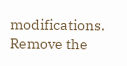modifications. Remove the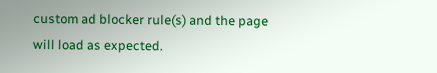custom ad blocker rule(s) and the page will load as expected.